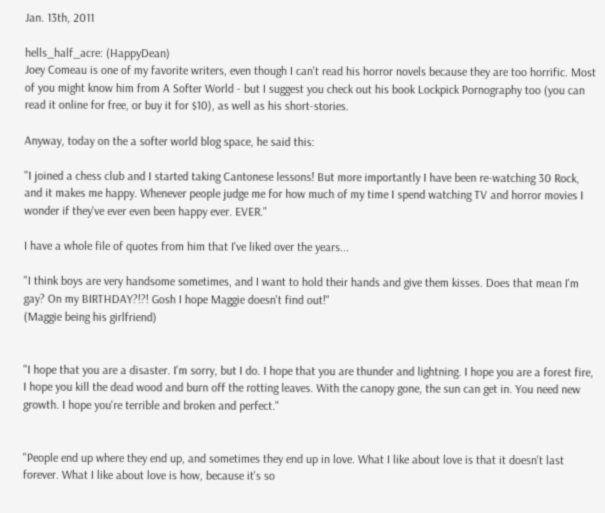Jan. 13th, 2011

hells_half_acre: (HappyDean)
Joey Comeau is one of my favorite writers, even though I can't read his horror novels because they are too horrific. Most of you might know him from A Softer World - but I suggest you check out his book Lockpick Pornography too (you can read it online for free, or buy it for $10), as well as his short-stories.

Anyway, today on the a softer world blog space, he said this:

"I joined a chess club and I started taking Cantonese lessons! But more importantly I have been re-watching 30 Rock, and it makes me happy. Whenever people judge me for how much of my time I spend watching TV and horror movies I wonder if they've ever even been happy ever. EVER."

I have a whole file of quotes from him that I've liked over the years...

"I think boys are very handsome sometimes, and I want to hold their hands and give them kisses. Does that mean I'm gay? On my BIRTHDAY?!?! Gosh I hope Maggie doesn't find out!"
(Maggie being his girlfriend)


"I hope that you are a disaster. I'm sorry, but I do. I hope that you are thunder and lightning. I hope you are a forest fire, I hope you kill the dead wood and burn off the rotting leaves. With the canopy gone, the sun can get in. You need new growth. I hope you're terrible and broken and perfect."


"People end up where they end up, and sometimes they end up in love. What I like about love is that it doesn't last forever. What I like about love is how, because it's so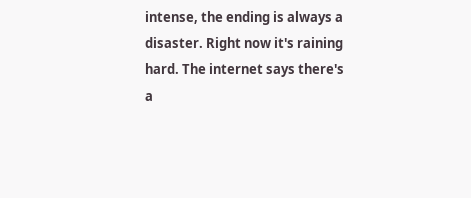intense, the ending is always a disaster. Right now it's raining hard. The internet says there's a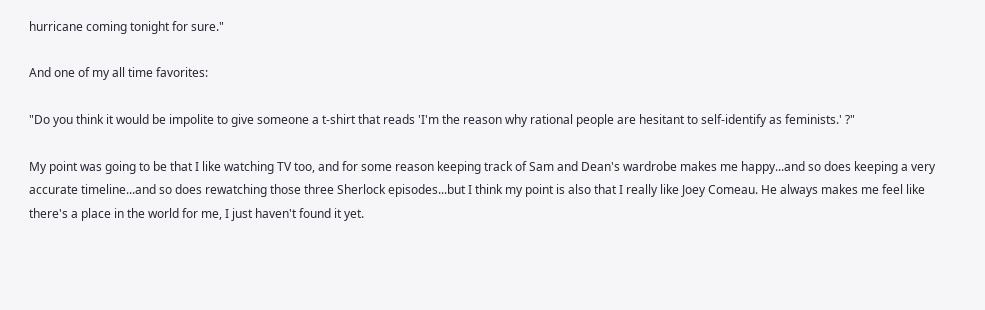hurricane coming tonight for sure."

And one of my all time favorites:

"Do you think it would be impolite to give someone a t-shirt that reads 'I'm the reason why rational people are hesitant to self-identify as feminists.' ?"

My point was going to be that I like watching TV too, and for some reason keeping track of Sam and Dean's wardrobe makes me happy...and so does keeping a very accurate timeline...and so does rewatching those three Sherlock episodes...but I think my point is also that I really like Joey Comeau. He always makes me feel like there's a place in the world for me, I just haven't found it yet.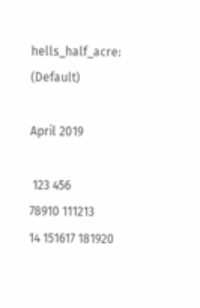hells_half_acre: (Default)

April 2019

 123 456
78910 111213
14 151617 181920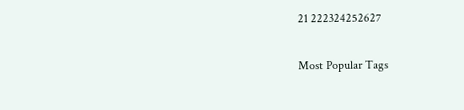21 222324252627

Most Popular Tags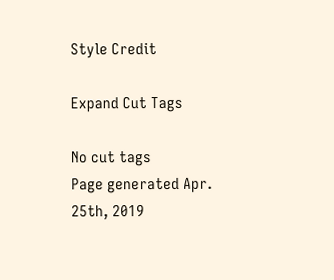Style Credit

Expand Cut Tags

No cut tags
Page generated Apr. 25th, 2019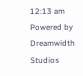12:13 am
Powered by Dreamwidth Studios